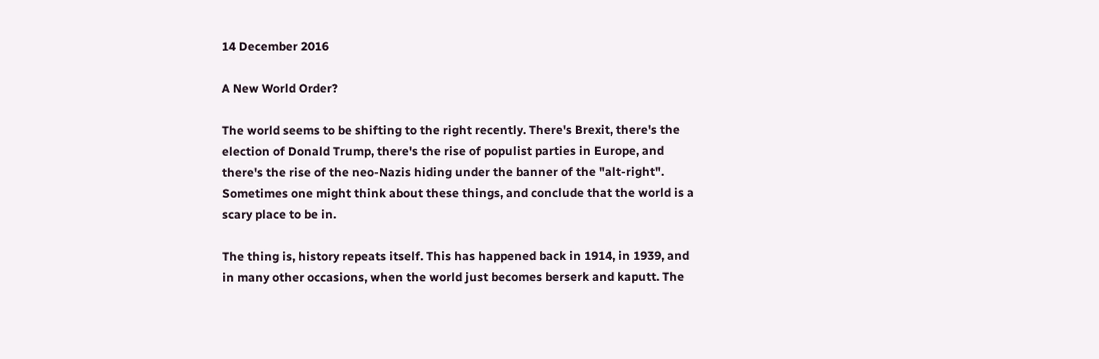14 December 2016

A New World Order?

The world seems to be shifting to the right recently. There's Brexit, there's the election of Donald Trump, there's the rise of populist parties in Europe, and there's the rise of the neo-Nazis hiding under the banner of the "alt-right". Sometimes one might think about these things, and conclude that the world is a scary place to be in.

The thing is, history repeats itself. This has happened back in 1914, in 1939, and in many other occasions, when the world just becomes berserk and kaputt. The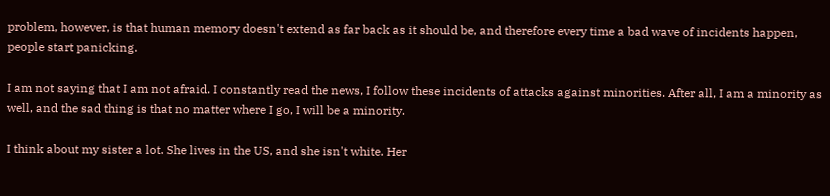problem, however, is that human memory doesn't extend as far back as it should be, and therefore every time a bad wave of incidents happen, people start panicking.

I am not saying that I am not afraid. I constantly read the news, I follow these incidents of attacks against minorities. After all, I am a minority as well, and the sad thing is that no matter where I go, I will be a minority.

I think about my sister a lot. She lives in the US, and she isn't white. Her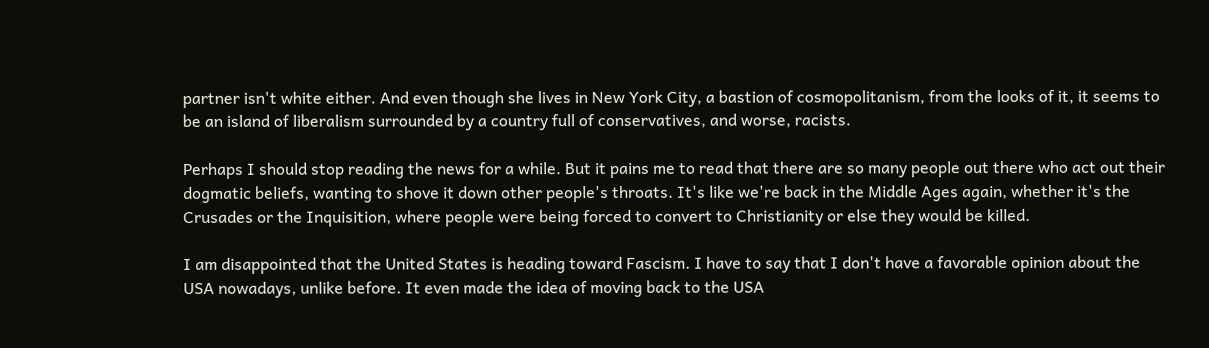partner isn't white either. And even though she lives in New York City, a bastion of cosmopolitanism, from the looks of it, it seems to be an island of liberalism surrounded by a country full of conservatives, and worse, racists.

Perhaps I should stop reading the news for a while. But it pains me to read that there are so many people out there who act out their dogmatic beliefs, wanting to shove it down other people's throats. It's like we're back in the Middle Ages again, whether it's the Crusades or the Inquisition, where people were being forced to convert to Christianity or else they would be killed.

I am disappointed that the United States is heading toward Fascism. I have to say that I don't have a favorable opinion about the USA nowadays, unlike before. It even made the idea of moving back to the USA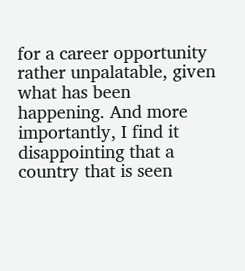for a career opportunity rather unpalatable, given what has been happening. And more importantly, I find it disappointing that a country that is seen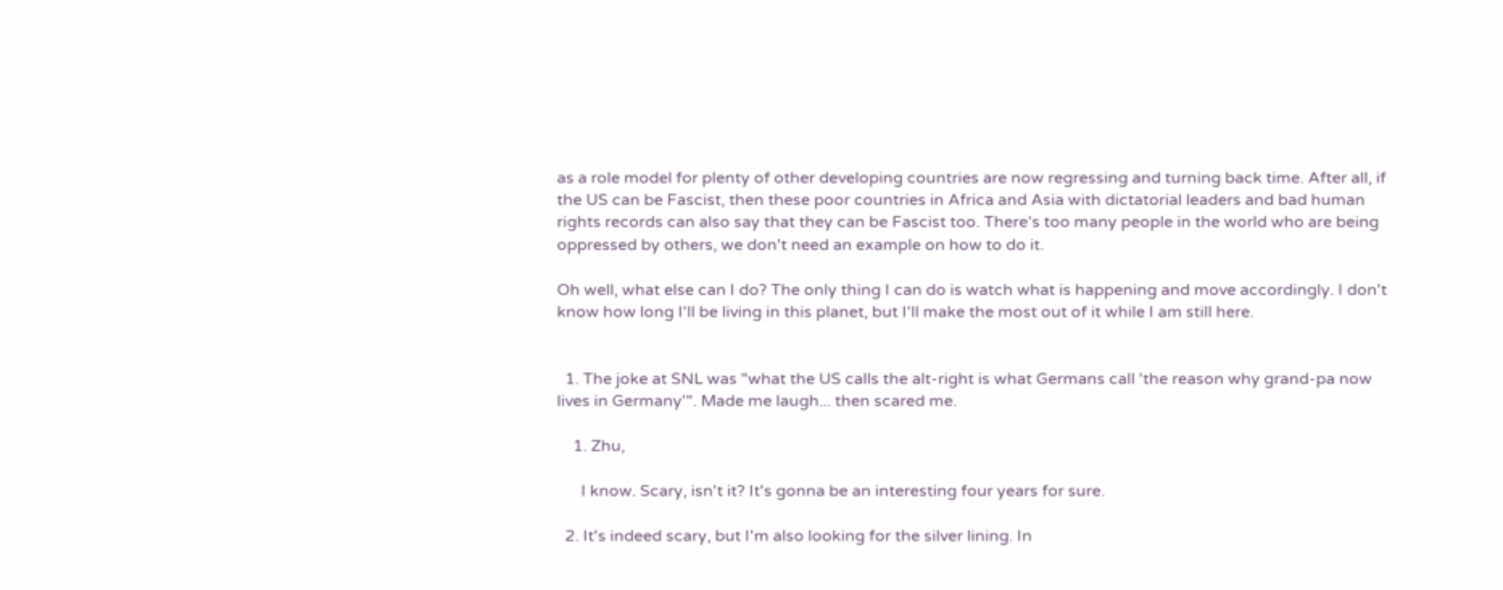as a role model for plenty of other developing countries are now regressing and turning back time. After all, if the US can be Fascist, then these poor countries in Africa and Asia with dictatorial leaders and bad human rights records can also say that they can be Fascist too. There's too many people in the world who are being oppressed by others, we don't need an example on how to do it.

Oh well, what else can I do? The only thing I can do is watch what is happening and move accordingly. I don't know how long I'll be living in this planet, but I'll make the most out of it while I am still here.


  1. The joke at SNL was "what the US calls the alt-right is what Germans call 'the reason why grand-pa now lives in Germany'". Made me laugh... then scared me.

    1. Zhu,

      I know. Scary, isn't it? It's gonna be an interesting four years for sure.

  2. It's indeed scary, but I'm also looking for the silver lining. In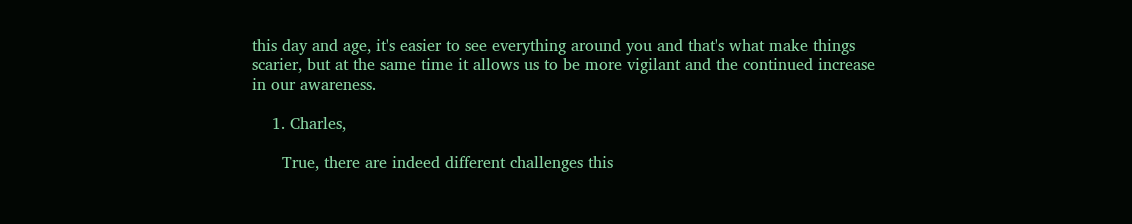this day and age, it's easier to see everything around you and that's what make things scarier, but at the same time it allows us to be more vigilant and the continued increase in our awareness.

    1. Charles,

      True, there are indeed different challenges this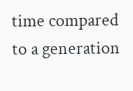time compared to a generation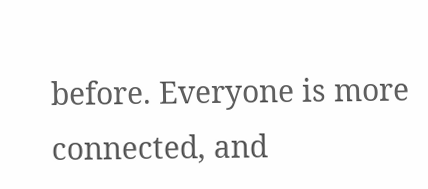before. Everyone is more connected, and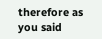therefore as you said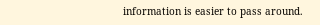information is easier to pass around.